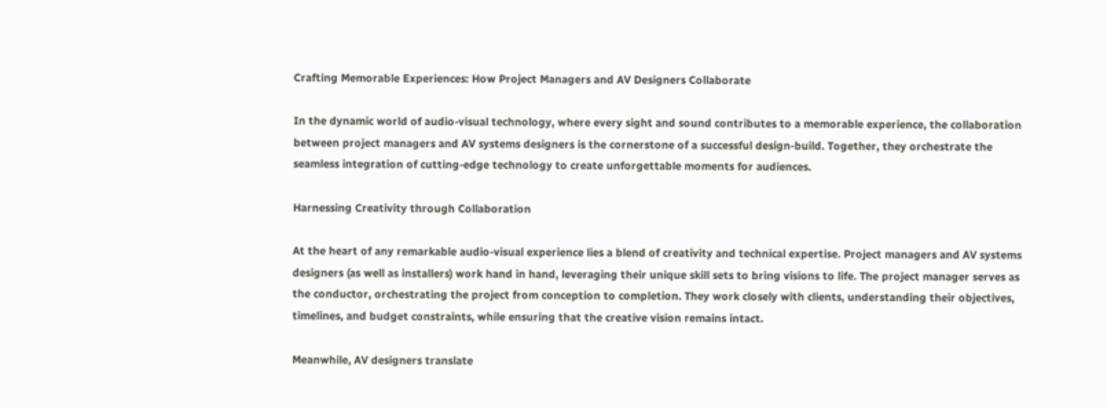Crafting Memorable Experiences: How Project Managers and AV Designers Collaborate

In the dynamic world of audio-visual technology, where every sight and sound contributes to a memorable experience, the collaboration between project managers and AV systems designers is the cornerstone of a successful design-build. Together, they orchestrate the seamless integration of cutting-edge technology to create unforgettable moments for audiences.

Harnessing Creativity through Collaboration

At the heart of any remarkable audio-visual experience lies a blend of creativity and technical expertise. Project managers and AV systems designers (as well as installers) work hand in hand, leveraging their unique skill sets to bring visions to life. The project manager serves as the conductor, orchestrating the project from conception to completion. They work closely with clients, understanding their objectives, timelines, and budget constraints, while ensuring that the creative vision remains intact.

Meanwhile, AV designers translate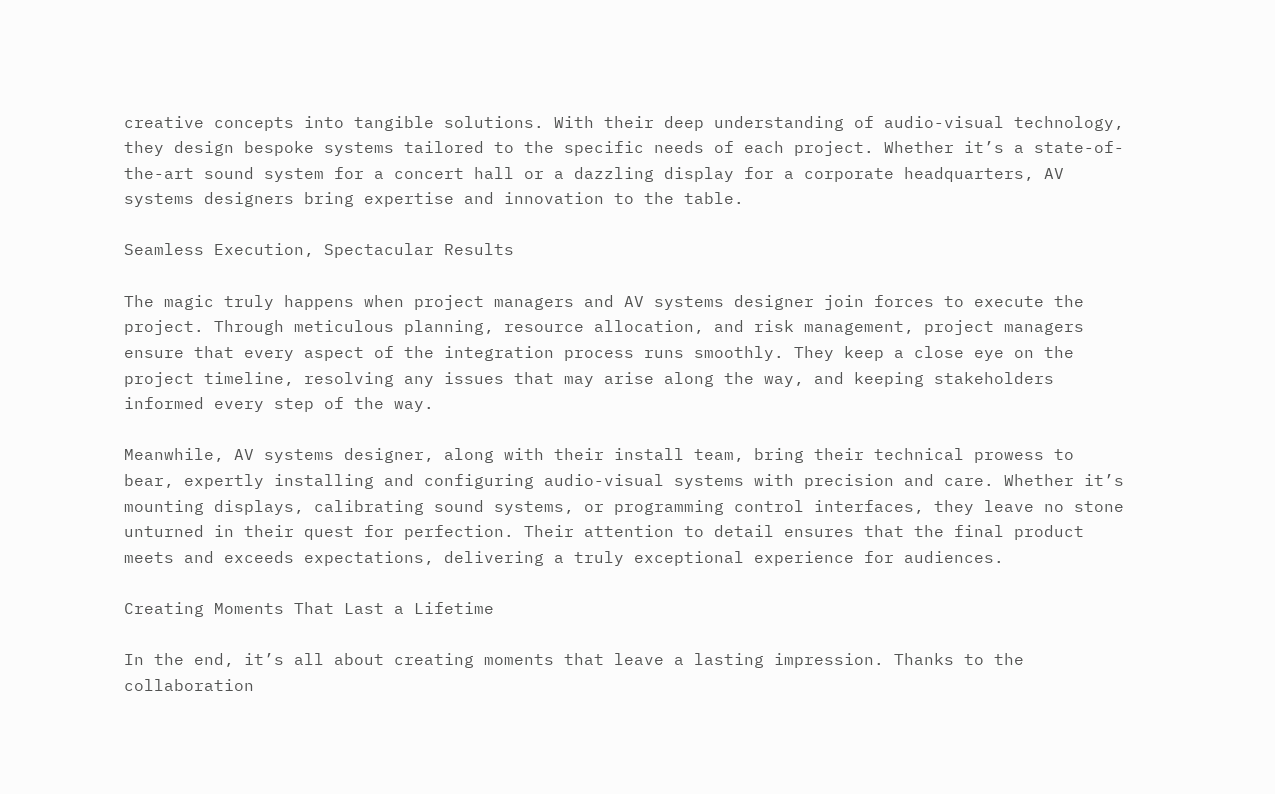creative concepts into tangible solutions. With their deep understanding of audio-visual technology, they design bespoke systems tailored to the specific needs of each project. Whether it’s a state-of-the-art sound system for a concert hall or a dazzling display for a corporate headquarters, AV systems designers bring expertise and innovation to the table.

Seamless Execution, Spectacular Results

The magic truly happens when project managers and AV systems designer join forces to execute the project. Through meticulous planning, resource allocation, and risk management, project managers ensure that every aspect of the integration process runs smoothly. They keep a close eye on the project timeline, resolving any issues that may arise along the way, and keeping stakeholders informed every step of the way.

Meanwhile, AV systems designer, along with their install team, bring their technical prowess to bear, expertly installing and configuring audio-visual systems with precision and care. Whether it’s mounting displays, calibrating sound systems, or programming control interfaces, they leave no stone unturned in their quest for perfection. Their attention to detail ensures that the final product meets and exceeds expectations, delivering a truly exceptional experience for audiences.

Creating Moments That Last a Lifetime

In the end, it’s all about creating moments that leave a lasting impression. Thanks to the collaboration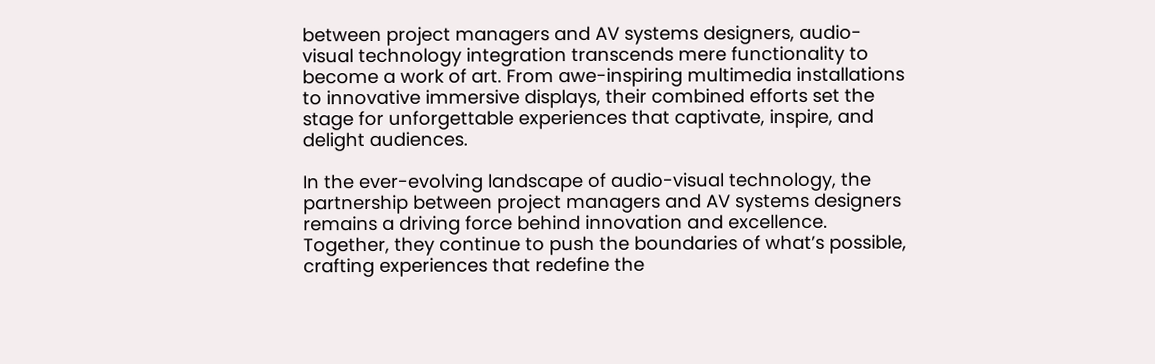between project managers and AV systems designers, audio-visual technology integration transcends mere functionality to become a work of art. From awe-inspiring multimedia installations to innovative immersive displays, their combined efforts set the stage for unforgettable experiences that captivate, inspire, and delight audiences.

In the ever-evolving landscape of audio-visual technology, the partnership between project managers and AV systems designers remains a driving force behind innovation and excellence. Together, they continue to push the boundaries of what’s possible, crafting experiences that redefine the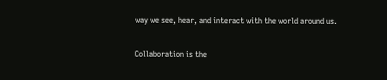way we see, hear, and interact with the world around us.

Collaboration is the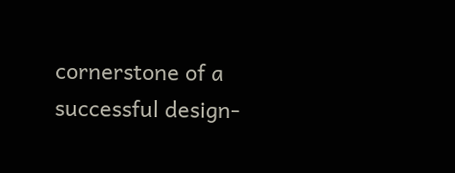cornerstone of a successful design-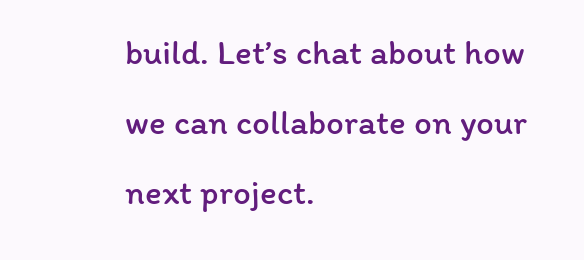build. Let’s chat about how we can collaborate on your next project.